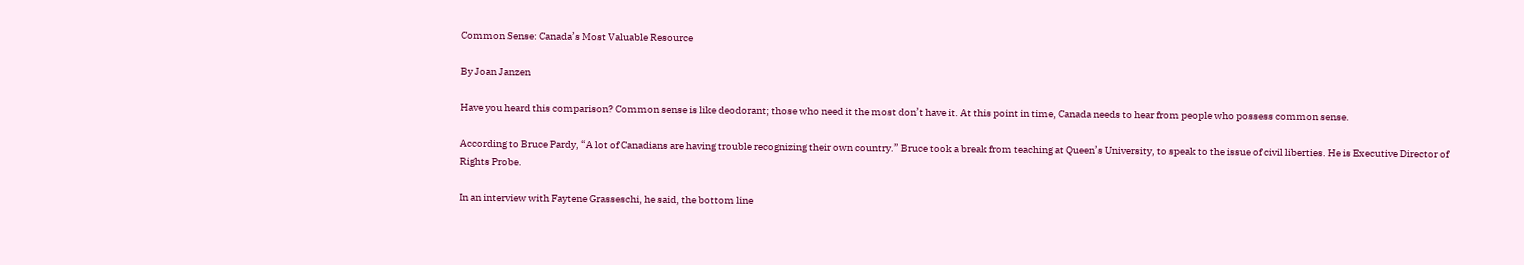Common Sense: Canada’s Most Valuable Resource

By Joan Janzen

Have you heard this comparison? Common sense is like deodorant; those who need it the most don’t have it. At this point in time, Canada needs to hear from people who possess common sense.

According to Bruce Pardy, “A lot of Canadians are having trouble recognizing their own country.” Bruce took a break from teaching at Queen’s University, to speak to the issue of civil liberties. He is Executive Director of Rights Probe.

In an interview with Faytene Grasseschi, he said, the bottom line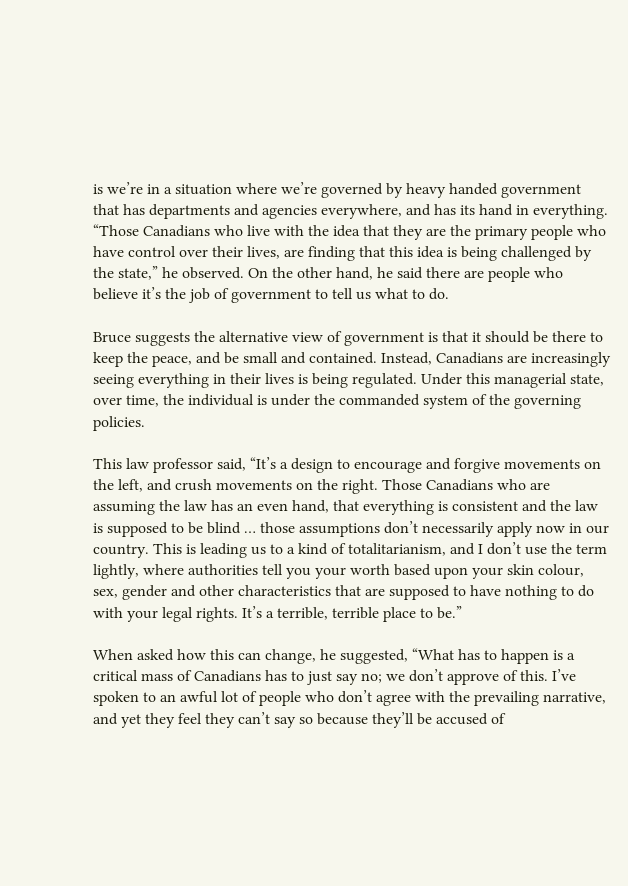is we’re in a situation where we’re governed by heavy handed government that has departments and agencies everywhere, and has its hand in everything. “Those Canadians who live with the idea that they are the primary people who have control over their lives, are finding that this idea is being challenged by the state,” he observed. On the other hand, he said there are people who believe it’s the job of government to tell us what to do.

Bruce suggests the alternative view of government is that it should be there to keep the peace, and be small and contained. Instead, Canadians are increasingly seeing everything in their lives is being regulated. Under this managerial state, over time, the individual is under the commanded system of the governing policies.

This law professor said, “It’s a design to encourage and forgive movements on the left, and crush movements on the right. Those Canadians who are assuming the law has an even hand, that everything is consistent and the law is supposed to be blind … those assumptions don’t necessarily apply now in our country. This is leading us to a kind of totalitarianism, and I don’t use the term lightly, where authorities tell you your worth based upon your skin colour, sex, gender and other characteristics that are supposed to have nothing to do with your legal rights. It’s a terrible, terrible place to be.”

When asked how this can change, he suggested, “What has to happen is a critical mass of Canadians has to just say no; we don’t approve of this. I’ve spoken to an awful lot of people who don’t agree with the prevailing narrative, and yet they feel they can’t say so because they’ll be accused of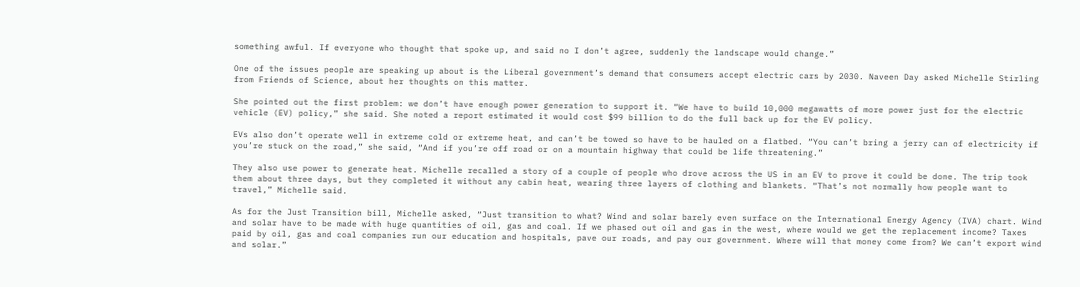something awful. If everyone who thought that spoke up, and said no I don’t agree, suddenly the landscape would change.”

One of the issues people are speaking up about is the Liberal government’s demand that consumers accept electric cars by 2030. Naveen Day asked Michelle Stirling from Friends of Science, about her thoughts on this matter.

She pointed out the first problem: we don’t have enough power generation to support it. “We have to build 10,000 megawatts of more power just for the electric vehicle (EV) policy,” she said. She noted a report estimated it would cost $99 billion to do the full back up for the EV policy.

EVs also don’t operate well in extreme cold or extreme heat, and can’t be towed so have to be hauled on a flatbed. “You can’t bring a jerry can of electricity if you’re stuck on the road,” she said, “And if you’re off road or on a mountain highway that could be life threatening.”

They also use power to generate heat. Michelle recalled a story of a couple of people who drove across the US in an EV to prove it could be done. The trip took them about three days, but they completed it without any cabin heat, wearing three layers of clothing and blankets. “That’s not normally how people want to travel,” Michelle said.

As for the Just Transition bill, Michelle asked, “Just transition to what? Wind and solar barely even surface on the International Energy Agency (IVA) chart. Wind and solar have to be made with huge quantities of oil, gas and coal. If we phased out oil and gas in the west, where would we get the replacement income? Taxes paid by oil, gas and coal companies run our education and hospitals, pave our roads, and pay our government. Where will that money come from? We can’t export wind and solar.”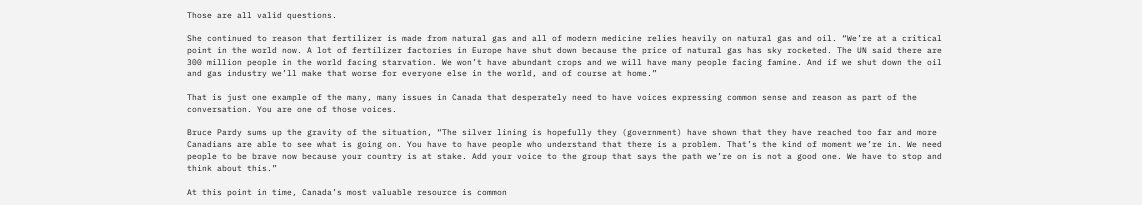Those are all valid questions.

She continued to reason that fertilizer is made from natural gas and all of modern medicine relies heavily on natural gas and oil. “We’re at a critical point in the world now. A lot of fertilizer factories in Europe have shut down because the price of natural gas has sky rocketed. The UN said there are 300 million people in the world facing starvation. We won’t have abundant crops and we will have many people facing famine. And if we shut down the oil and gas industry we’ll make that worse for everyone else in the world, and of course at home.”

That is just one example of the many, many issues in Canada that desperately need to have voices expressing common sense and reason as part of the conversation. You are one of those voices.

Bruce Pardy sums up the gravity of the situation, “The silver lining is hopefully they (government) have shown that they have reached too far and more Canadians are able to see what is going on. You have to have people who understand that there is a problem. That’s the kind of moment we’re in. We need people to be brave now because your country is at stake. Add your voice to the group that says the path we’re on is not a good one. We have to stop and think about this.”

At this point in time, Canada’s most valuable resource is common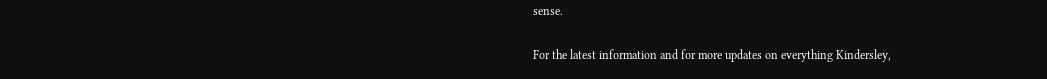sense.

For the latest information and for more updates on everything Kindersley,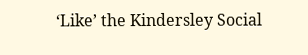‘Like’ the Kindersley Social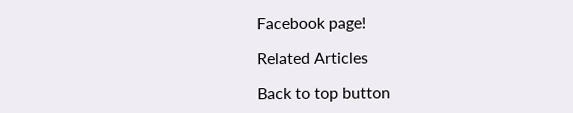Facebook page!

Related Articles

Back to top button